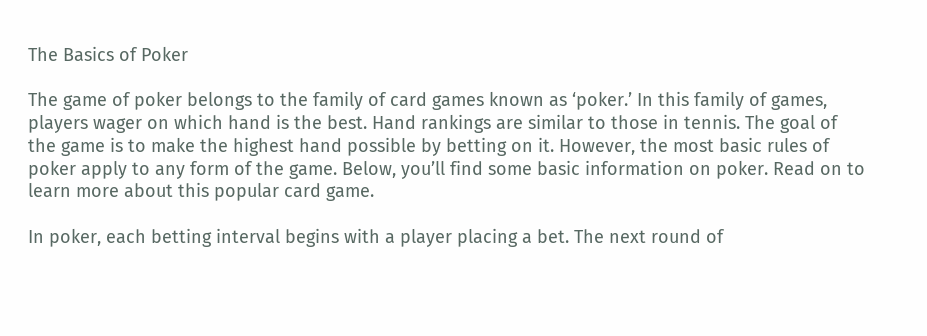The Basics of Poker

The game of poker belongs to the family of card games known as ‘poker.’ In this family of games, players wager on which hand is the best. Hand rankings are similar to those in tennis. The goal of the game is to make the highest hand possible by betting on it. However, the most basic rules of poker apply to any form of the game. Below, you’ll find some basic information on poker. Read on to learn more about this popular card game.

In poker, each betting interval begins with a player placing a bet. The next round of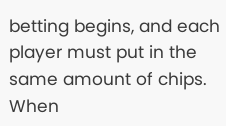betting begins, and each player must put in the same amount of chips. When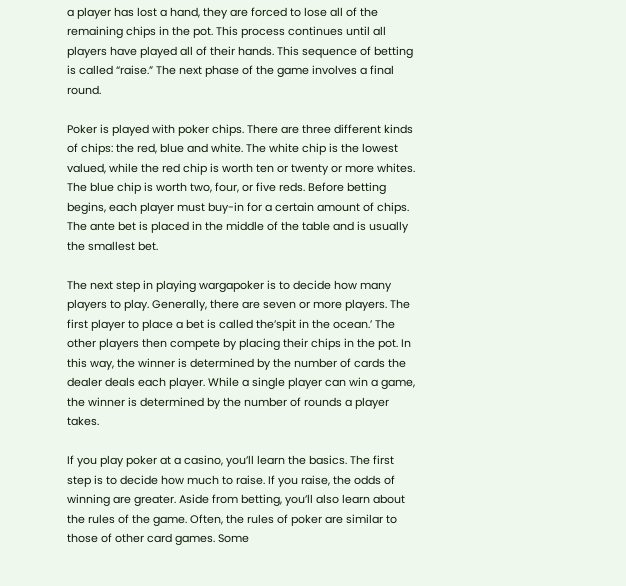a player has lost a hand, they are forced to lose all of the remaining chips in the pot. This process continues until all players have played all of their hands. This sequence of betting is called “raise.” The next phase of the game involves a final round.

Poker is played with poker chips. There are three different kinds of chips: the red, blue and white. The white chip is the lowest valued, while the red chip is worth ten or twenty or more whites. The blue chip is worth two, four, or five reds. Before betting begins, each player must buy-in for a certain amount of chips. The ante bet is placed in the middle of the table and is usually the smallest bet.

The next step in playing wargapoker is to decide how many players to play. Generally, there are seven or more players. The first player to place a bet is called the’spit in the ocean.’ The other players then compete by placing their chips in the pot. In this way, the winner is determined by the number of cards the dealer deals each player. While a single player can win a game, the winner is determined by the number of rounds a player takes.

If you play poker at a casino, you’ll learn the basics. The first step is to decide how much to raise. If you raise, the odds of winning are greater. Aside from betting, you’ll also learn about the rules of the game. Often, the rules of poker are similar to those of other card games. Some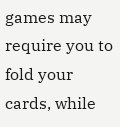games may require you to fold your cards, while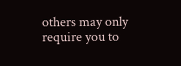others may only require you to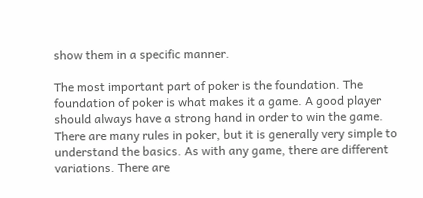show them in a specific manner.

The most important part of poker is the foundation. The foundation of poker is what makes it a game. A good player should always have a strong hand in order to win the game. There are many rules in poker, but it is generally very simple to understand the basics. As with any game, there are different variations. There are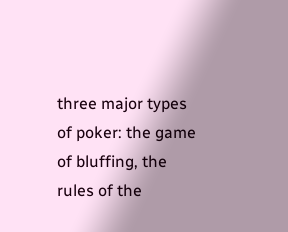three major types of poker: the game of bluffing, the rules of the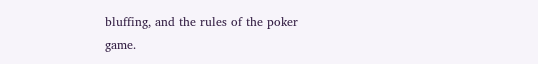bluffing, and the rules of the poker game.